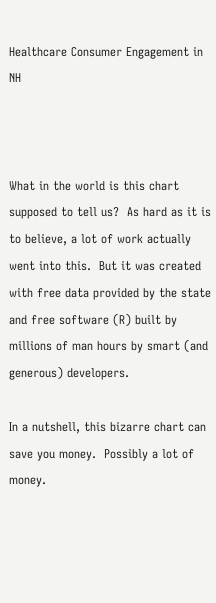Healthcare Consumer Engagement in NH



What in the world is this chart supposed to tell us?  As hard as it is to believe, a lot of work actually went into this.  But it was created with free data provided by the state and free software (R) built by millions of man hours by smart (and generous) developers.

In a nutshell, this bizarre chart can save you money.  Possibly a lot of money.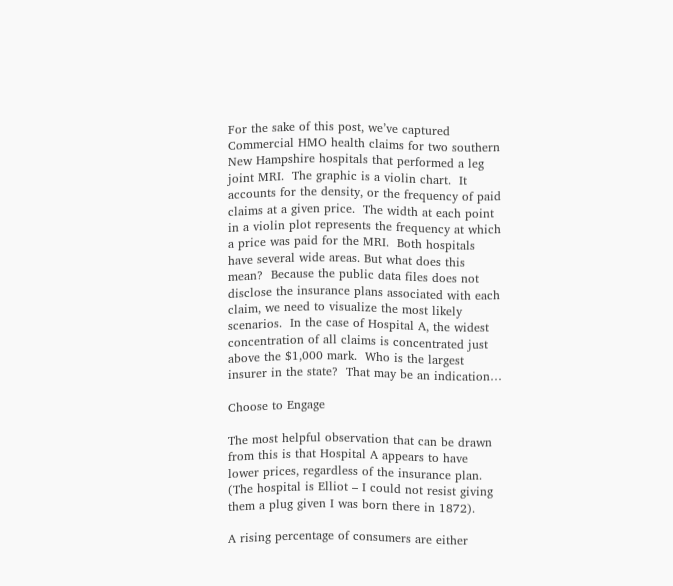For the sake of this post, we’ve captured Commercial HMO health claims for two southern New Hampshire hospitals that performed a leg joint MRI.  The graphic is a violin chart.  It accounts for the density, or the frequency of paid claims at a given price.  The width at each point in a violin plot represents the frequency at which a price was paid for the MRI.  Both hospitals have several wide areas. But what does this mean?  Because the public data files does not disclose the insurance plans associated with each claim, we need to visualize the most likely scenarios.  In the case of Hospital A, the widest concentration of all claims is concentrated just above the $1,000 mark.  Who is the largest insurer in the state?  That may be an indication…

Choose to Engage

The most helpful observation that can be drawn from this is that Hospital A appears to have lower prices, regardless of the insurance plan.  (The hospital is Elliot – I could not resist giving them a plug given I was born there in 1872).

A rising percentage of consumers are either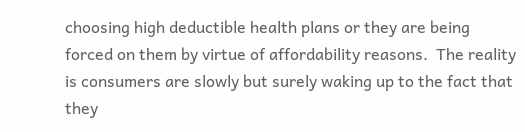choosing high deductible health plans or they are being forced on them by virtue of affordability reasons.  The reality is consumers are slowly but surely waking up to the fact that they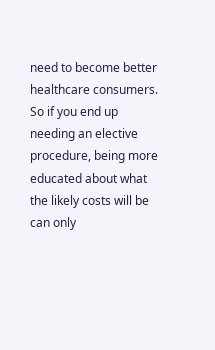need to become better healthcare consumers.  So if you end up needing an elective procedure, being more educated about what the likely costs will be can only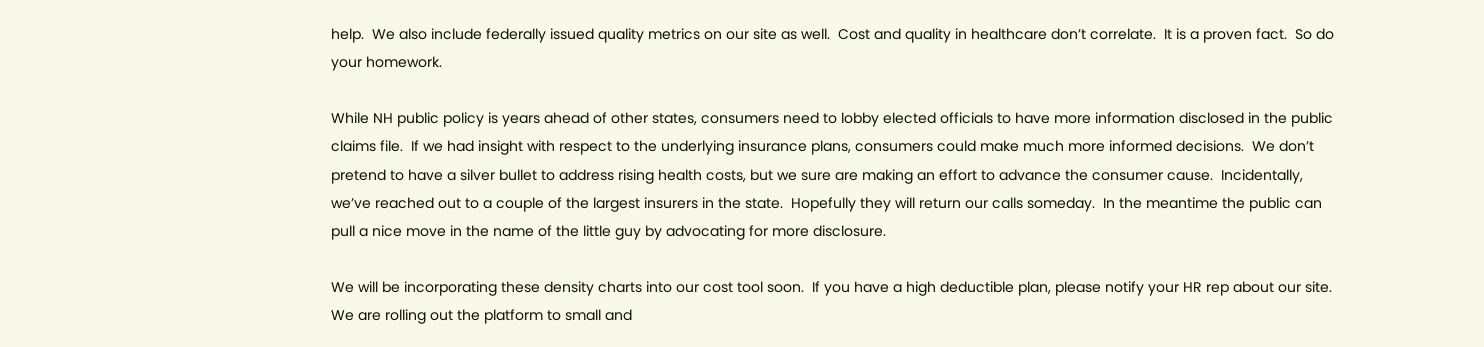help.  We also include federally issued quality metrics on our site as well.  Cost and quality in healthcare don’t correlate.  It is a proven fact.  So do your homework.

While NH public policy is years ahead of other states, consumers need to lobby elected officials to have more information disclosed in the public claims file.  If we had insight with respect to the underlying insurance plans, consumers could make much more informed decisions.  We don’t pretend to have a silver bullet to address rising health costs, but we sure are making an effort to advance the consumer cause.  Incidentally, we’ve reached out to a couple of the largest insurers in the state.  Hopefully they will return our calls someday.  In the meantime the public can pull a nice move in the name of the little guy by advocating for more disclosure.

We will be incorporating these density charts into our cost tool soon.  If you have a high deductible plan, please notify your HR rep about our site.  We are rolling out the platform to small and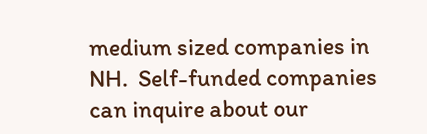medium sized companies in NH.  Self-funded companies can inquire about our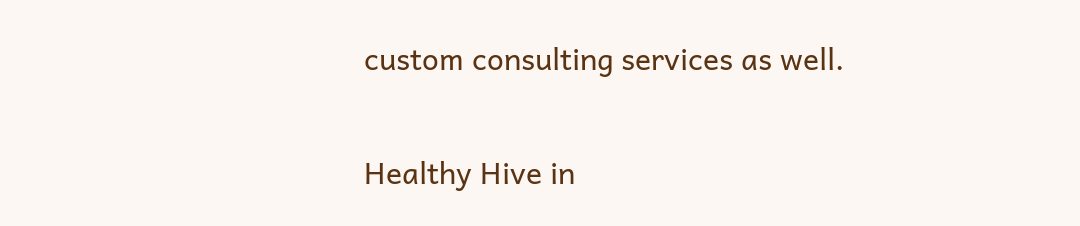custom consulting services as well.

Healthy Hive in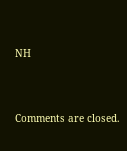NH




Comments are closed.